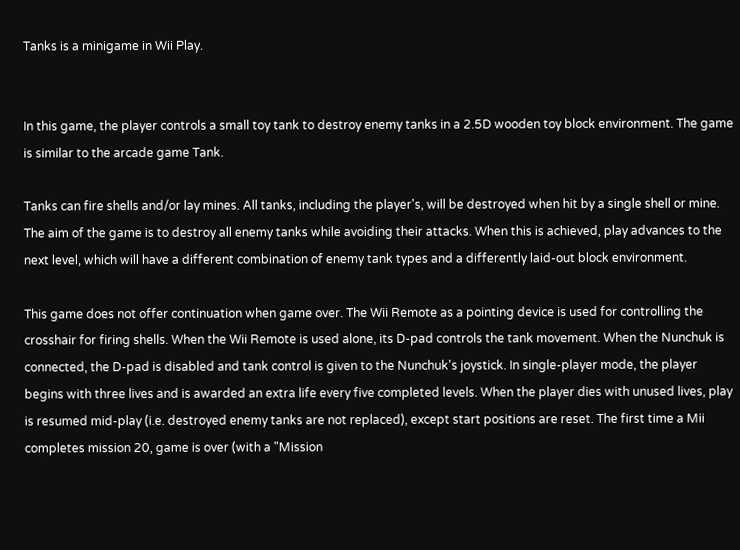Tanks is a minigame in Wii Play.


In this game, the player controls a small toy tank to destroy enemy tanks in a 2.5D wooden toy block environment. The game is similar to the arcade game Tank.

Tanks can fire shells and/or lay mines. All tanks, including the player's, will be destroyed when hit by a single shell or mine. The aim of the game is to destroy all enemy tanks while avoiding their attacks. When this is achieved, play advances to the next level, which will have a different combination of enemy tank types and a differently laid-out block environment.

This game does not offer continuation when game over. The Wii Remote as a pointing device is used for controlling the crosshair for firing shells. When the Wii Remote is used alone, its D-pad controls the tank movement. When the Nunchuk is connected, the D-pad is disabled and tank control is given to the Nunchuk's joystick. In single-player mode, the player begins with three lives and is awarded an extra life every five completed levels. When the player dies with unused lives, play is resumed mid-play (i.e. destroyed enemy tanks are not replaced), except start positions are reset. The first time a Mii completes mission 20, game is over (with a "Mission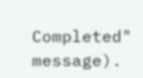Completed" message).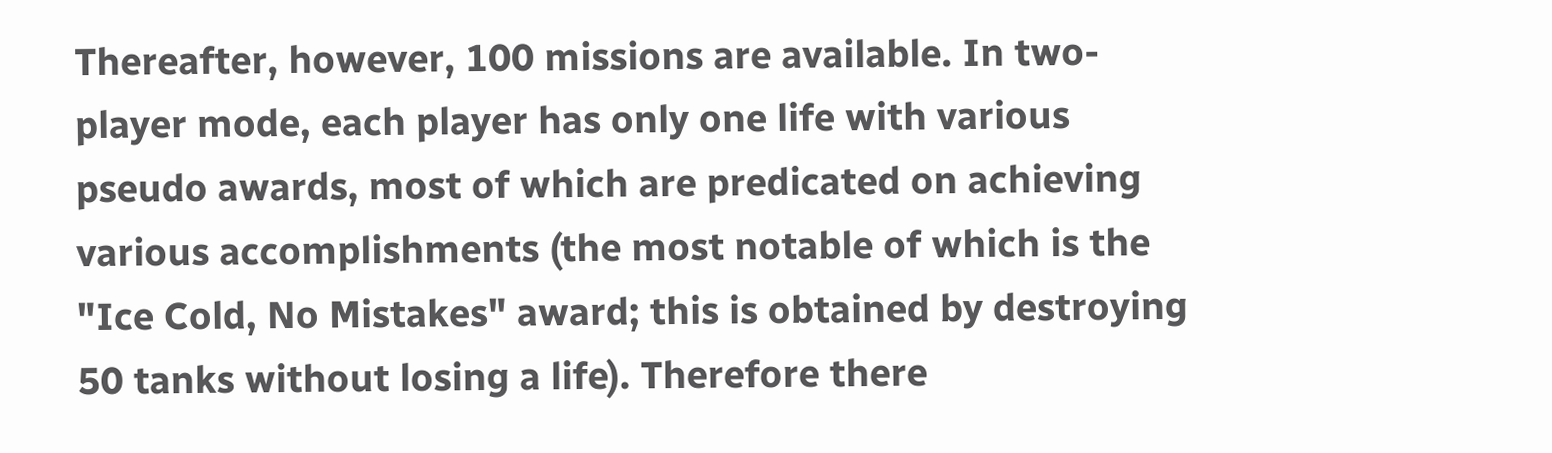Thereafter, however, 100 missions are available. In two-player mode, each player has only one life with various pseudo awards, most of which are predicated on achieving various accomplishments (the most notable of which is the "Ice Cold, No Mistakes" award; this is obtained by destroying 50 tanks without losing a life). Therefore there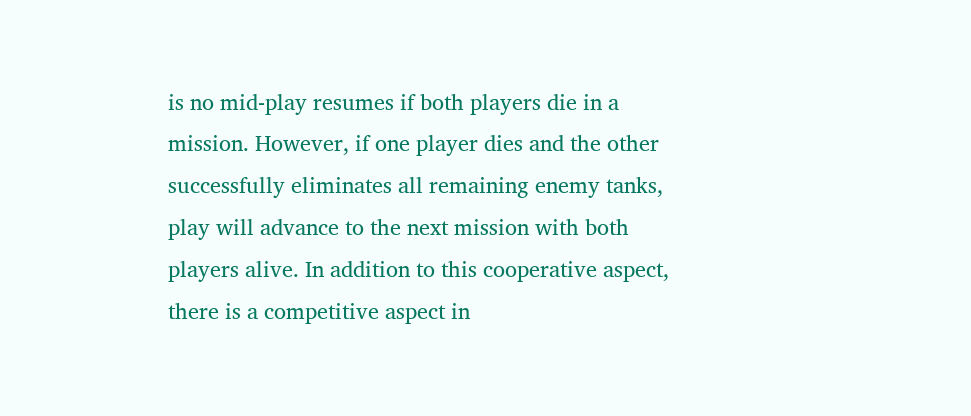is no mid-play resumes if both players die in a mission. However, if one player dies and the other successfully eliminates all remaining enemy tanks, play will advance to the next mission with both players alive. In addition to this cooperative aspect, there is a competitive aspect in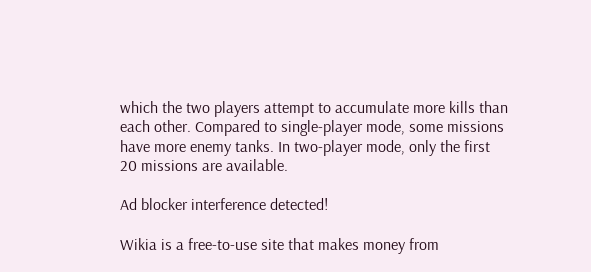which the two players attempt to accumulate more kills than each other. Compared to single-player mode, some missions have more enemy tanks. In two-player mode, only the first 20 missions are available.

Ad blocker interference detected!

Wikia is a free-to-use site that makes money from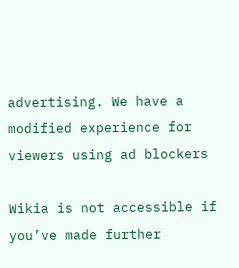advertising. We have a modified experience for viewers using ad blockers

Wikia is not accessible if you’ve made further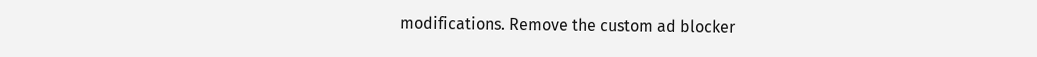modifications. Remove the custom ad blocker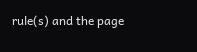rule(s) and the page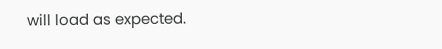will load as expected.